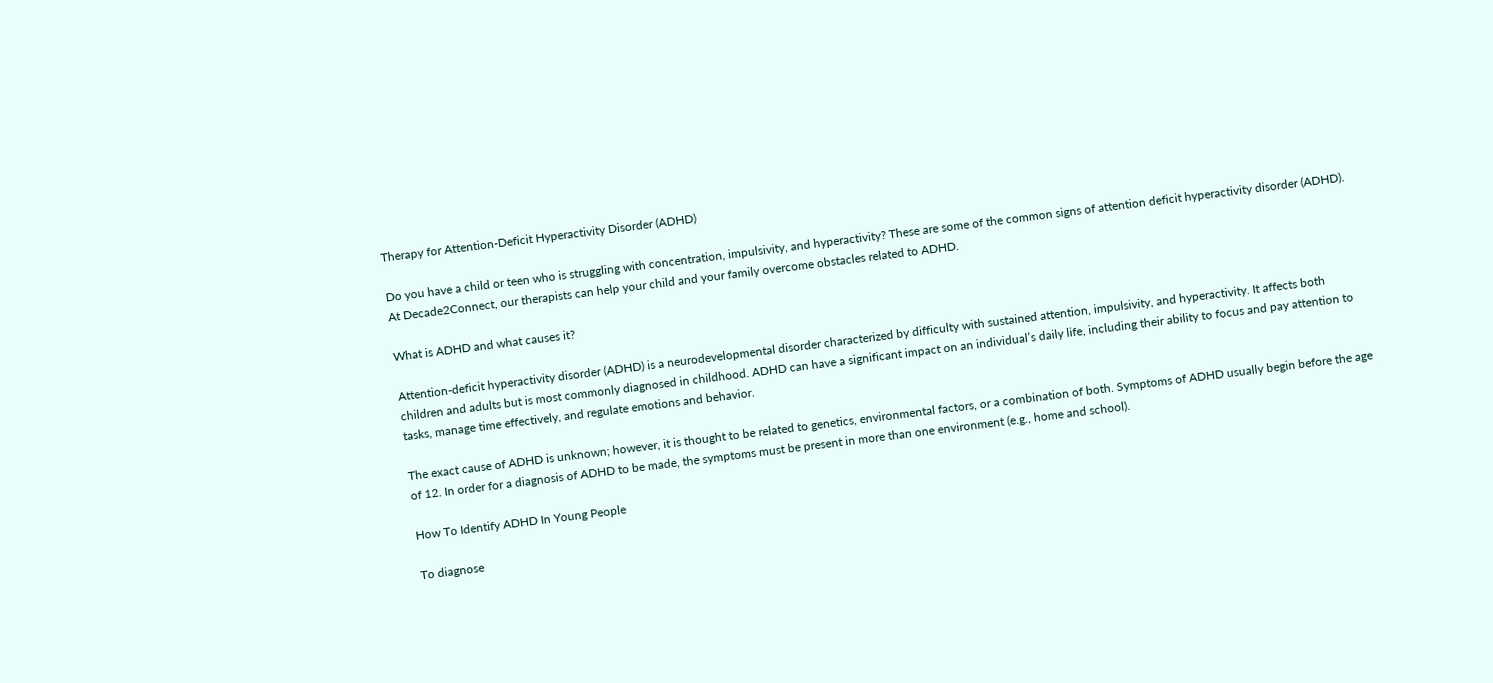Therapy for Attention-Deficit Hyperactivity Disorder (ADHD)

Do you have a child or teen who is struggling with concentration, impulsivity, and hyperactivity? These are some of the common signs of attention deficit hyperactivity disorder (ADHD). At Decade2Connect, our therapists can help your child and your family overcome obstacles related to ADHD.

What is ADHD and what causes it?

Attention-deficit hyperactivity disorder (ADHD) is a neurodevelopmental disorder characterized by difficulty with sustained attention, impulsivity, and hyperactivity. It affects both children and adults but is most commonly diagnosed in childhood. ADHD can have a significant impact on an individual’s daily life, including their ability to focus and pay attention to tasks, manage time effectively, and regulate emotions and behavior.

The exact cause of ADHD is unknown; however, it is thought to be related to genetics, environmental factors, or a combination of both. Symptoms of ADHD usually begin before the age of 12. In order for a diagnosis of ADHD to be made, the symptoms must be present in more than one environment (e.g., home and school).

How To Identify ADHD In Young People

To diagnose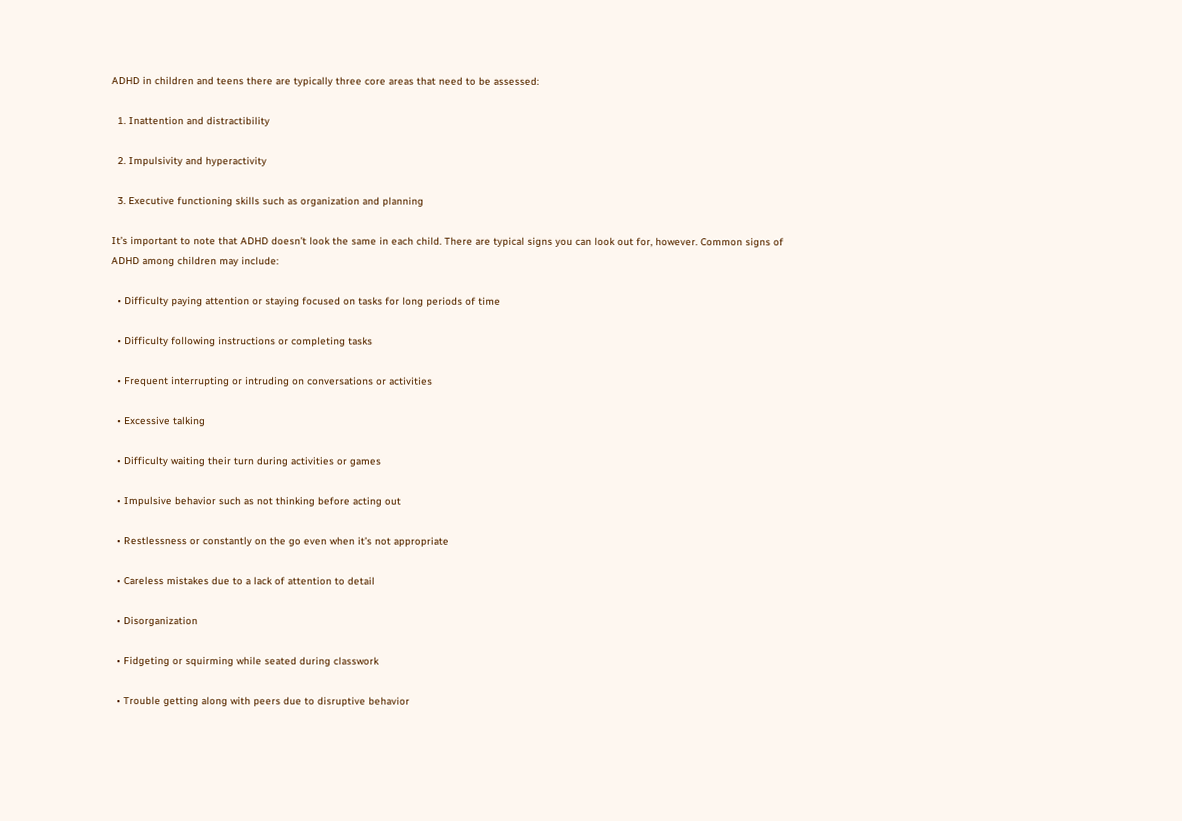ADHD in children and teens there are typically three core areas that need to be assessed:

  1. Inattention and distractibility

  2. Impulsivity and hyperactivity

  3. Executive functioning skills such as organization and planning

It’s important to note that ADHD doesn’t look the same in each child. There are typical signs you can look out for, however. Common signs of ADHD among children may include:

  • Difficulty paying attention or staying focused on tasks for long periods of time

  • Difficulty following instructions or completing tasks

  • Frequent interrupting or intruding on conversations or activities

  • Excessive talking

  • Difficulty waiting their turn during activities or games

  • Impulsive behavior such as not thinking before acting out

  • Restlessness or constantly on the go even when it’s not appropriate

  • Careless mistakes due to a lack of attention to detail

  • Disorganization

  • Fidgeting or squirming while seated during classwork

  • Trouble getting along with peers due to disruptive behavior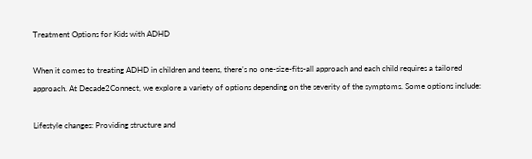Treatment Options for Kids with ADHD

When it comes to treating ADHD in children and teens, there’s no one-size-fits-all approach and each child requires a tailored approach. At Decade2Connect, we explore a variety of options depending on the severity of the symptoms. Some options include:

Lifestyle changes: Providing structure and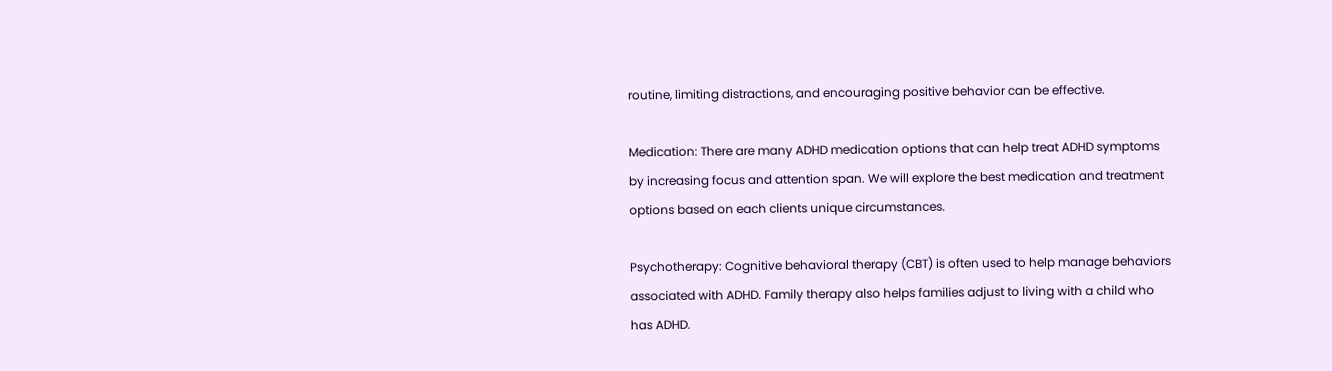routine, limiting distractions, and encouraging positive behavior can be effective.

Medication: There are many ADHD medication options that can help treat ADHD symptoms by increasing focus and attention span. We will explore the best medication and treatment options based on each clients unique circumstances.

Psychotherapy: Cognitive behavioral therapy (CBT) is often used to help manage behaviors associated with ADHD. Family therapy also helps families adjust to living with a child who has ADHD.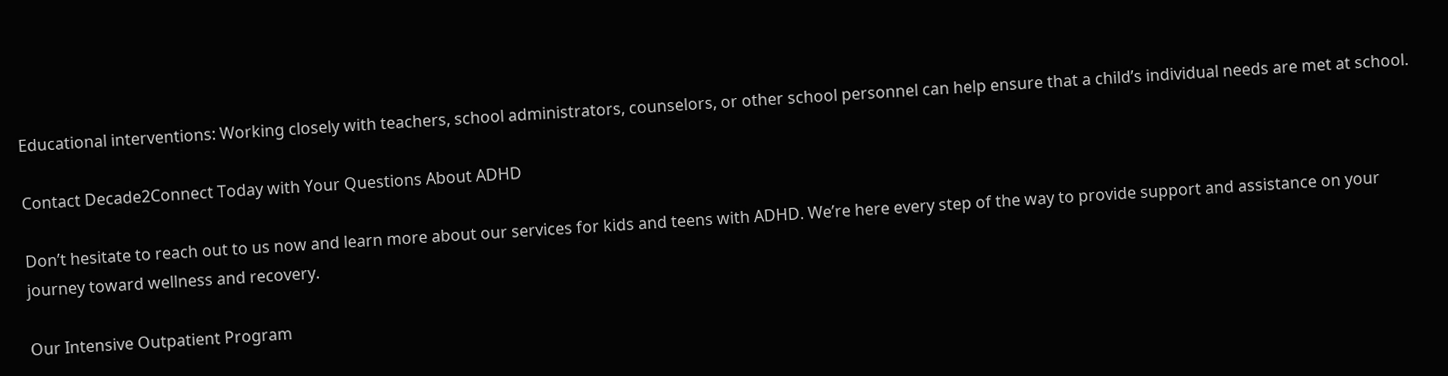Educational interventions: Working closely with teachers, school administrators, counselors, or other school personnel can help ensure that a child’s individual needs are met at school.

Contact Decade2Connect Today with Your Questions About ADHD

Don’t hesitate to reach out to us now and learn more about our services for kids and teens with ADHD. We’re here every step of the way to provide support and assistance on your journey toward wellness and recovery.

Our Intensive Outpatient Program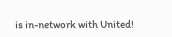is in-network with United!